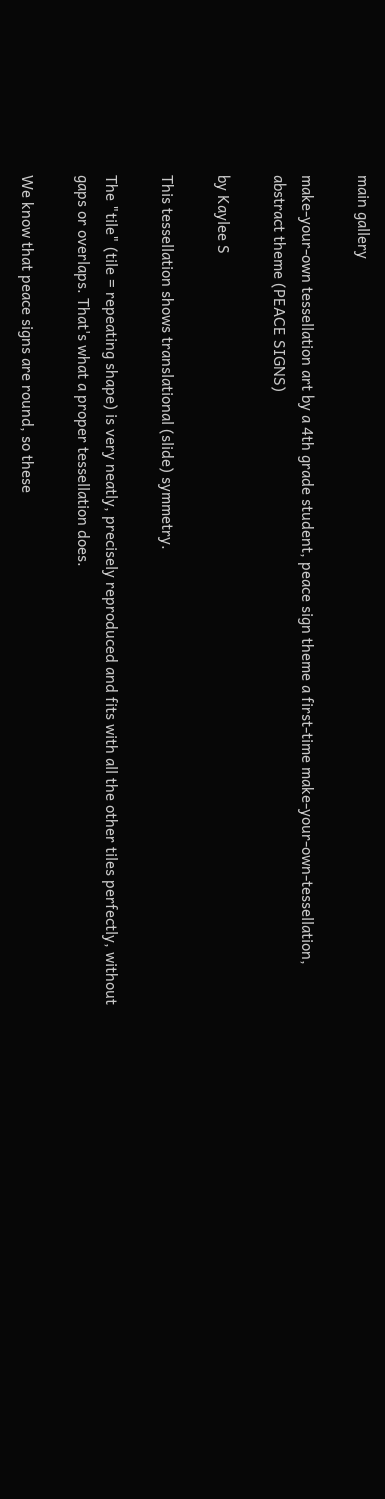main gallery

make-your-own tessellation art by a 4th grade student, peace sign theme a first-time make-your-own-tessellation, abstract theme (PEACE SIGNS)

by Kaylee S

This tessellation shows translational (slide) symmetry.

The "tile" (tile = repeating shape) is very neatly, precisely reproduced and fits with all the other tiles perfectly, without gaps or overlaps. That's what a proper tessellation does.

We know that peace signs are round, so these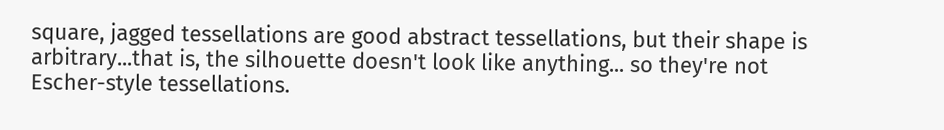square, jagged tessellations are good abstract tessellations, but their shape is arbitrary...that is, the silhouette doesn't look like anything... so they're not Escher-style tessellations.